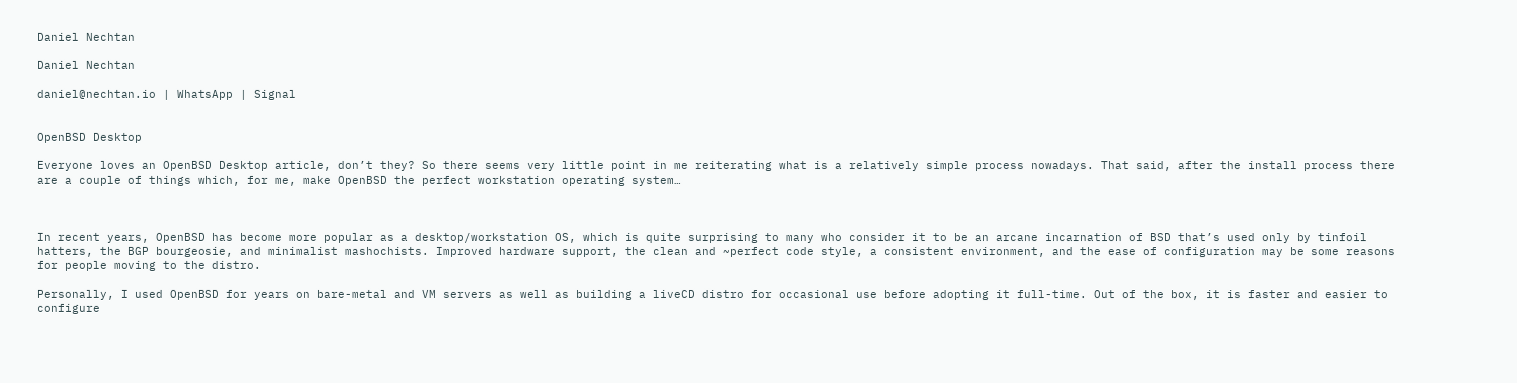Daniel Nechtan

Daniel Nechtan

daniel@nechtan.io | WhatsApp | Signal


OpenBSD Desktop

Everyone loves an OpenBSD Desktop article, don’t they? So there seems very little point in me reiterating what is a relatively simple process nowadays. That said, after the install process there are a couple of things which, for me, make OpenBSD the perfect workstation operating system…



In recent years, OpenBSD has become more popular as a desktop/workstation OS, which is quite surprising to many who consider it to be an arcane incarnation of BSD that’s used only by tinfoil hatters, the BGP bourgeosie, and minimalist mashochists. Improved hardware support, the clean and ~perfect code style, a consistent environment, and the ease of configuration may be some reasons for people moving to the distro.

Personally, I used OpenBSD for years on bare-metal and VM servers as well as building a liveCD distro for occasional use before adopting it full-time. Out of the box, it is faster and easier to configure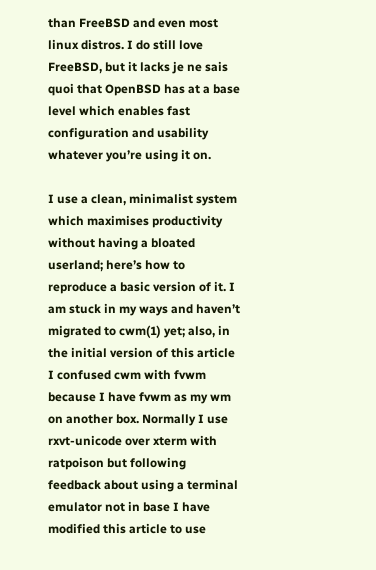than FreeBSD and even most linux distros. I do still love FreeBSD, but it lacks je ne sais quoi that OpenBSD has at a base level which enables fast configuration and usability whatever you’re using it on.

I use a clean, minimalist system which maximises productivity without having a bloated userland; here’s how to reproduce a basic version of it. I am stuck in my ways and haven’t migrated to cwm(1) yet; also, in the initial version of this article I confused cwm with fvwm because I have fvwm as my wm on another box. Normally I use rxvt-unicode over xterm with ratpoison but following feedback about using a terminal emulator not in base I have modified this article to use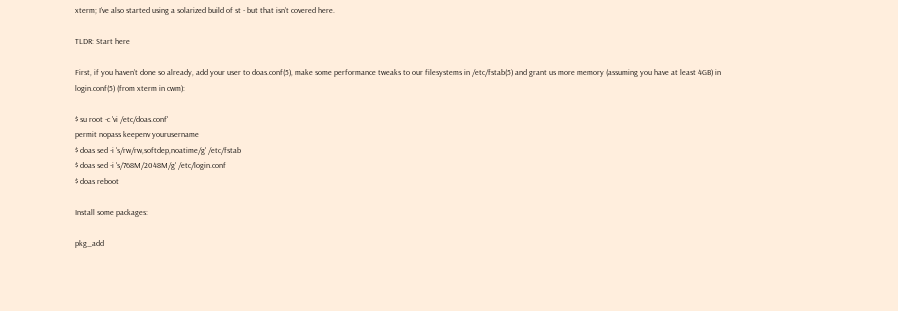xterm; I’ve also started using a solarized build of st - but that isn’t covered here.

TLDR: Start here

First, if you haven’t done so already, add your user to doas.conf(5), make some performance tweaks to our filesystems in /etc/fstab(5) and grant us more memory (assuming you have at least 4GB) in login.conf(5) (from xterm in cwm):

$ su root -c 'vi /etc/doas.conf'
permit nopass keepenv yourusername
$ doas sed -i 's/rw/rw,softdep,noatime/g' /etc/fstab
$ doas sed -i 's/768M/2048M/g' /etc/login.conf
$ doas reboot

Install some packages:

pkg_add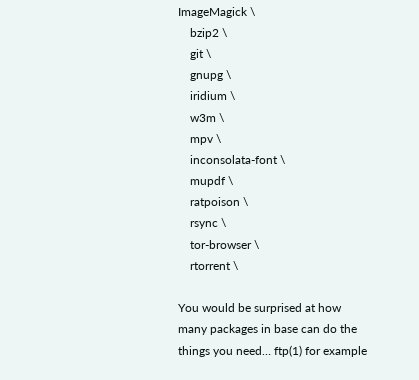ImageMagick \
    bzip2 \
    git \
    gnupg \
    iridium \
    w3m \
    mpv \
    inconsolata-font \
    mupdf \
    ratpoison \
    rsync \
    tor-browser \
    rtorrent \

You would be surprised at how many packages in base can do the things you need… ftp(1) for example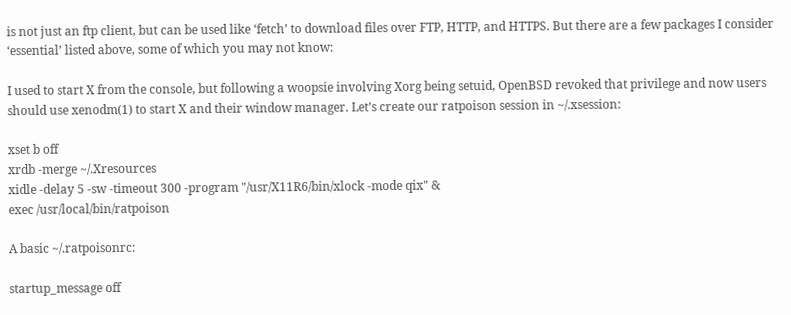is not just an ftp client, but can be used like ‘fetch’ to download files over FTP, HTTP, and HTTPS. But there are a few packages I consider ‘essential’ listed above, some of which you may not know:

I used to start X from the console, but following a woopsie involving Xorg being setuid, OpenBSD revoked that privilege and now users should use xenodm(1) to start X and their window manager. Let’s create our ratpoison session in ~/.xsession:

xset b off
xrdb -merge ~/.Xresources
xidle -delay 5 -sw -timeout 300 -program "/usr/X11R6/bin/xlock -mode qix" &
exec /usr/local/bin/ratpoison

A basic ~/.ratpoisonrc:

startup_message off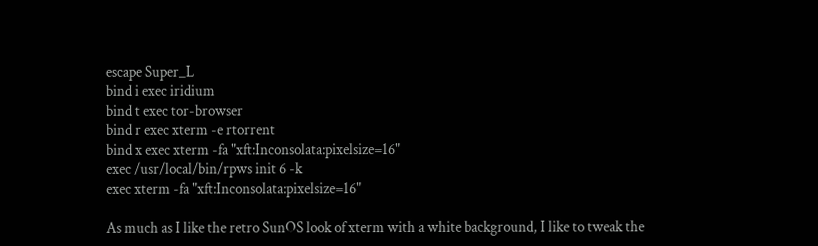escape Super_L
bind i exec iridium
bind t exec tor-browser
bind r exec xterm -e rtorrent
bind x exec xterm -fa "xft:Inconsolata:pixelsize=16"
exec /usr/local/bin/rpws init 6 -k
exec xterm -fa "xft:Inconsolata:pixelsize=16"

As much as I like the retro SunOS look of xterm with a white background, I like to tweak the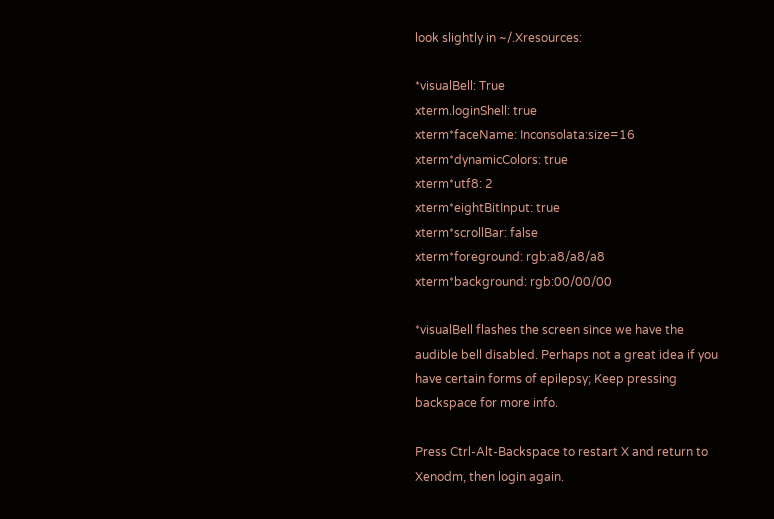look slightly in ~/.Xresources:

*visualBell: True
xterm.loginShell: true
xterm*faceName: Inconsolata:size=16
xterm*dynamicColors: true
xterm*utf8: 2
xterm*eightBitInput: true
xterm*scrollBar: false
xterm*foreground: rgb:a8/a8/a8
xterm*background: rgb:00/00/00

*visualBell flashes the screen since we have the audible bell disabled. Perhaps not a great idea if you have certain forms of epilepsy; Keep pressing backspace for more info.

Press Ctrl-Alt-Backspace to restart X and return to Xenodm, then login again.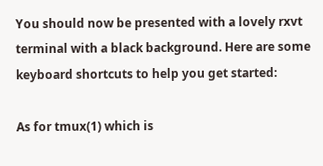You should now be presented with a lovely rxvt terminal with a black background. Here are some keyboard shortcuts to help you get started:

As for tmux(1) which is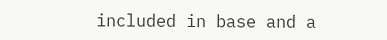included in base and a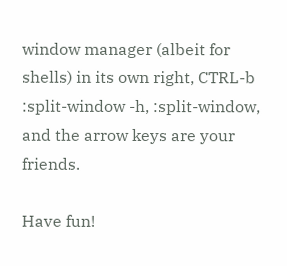window manager (albeit for shells) in its own right, CTRL-b :split-window -h, :split-window, and the arrow keys are your friends.

Have fun!